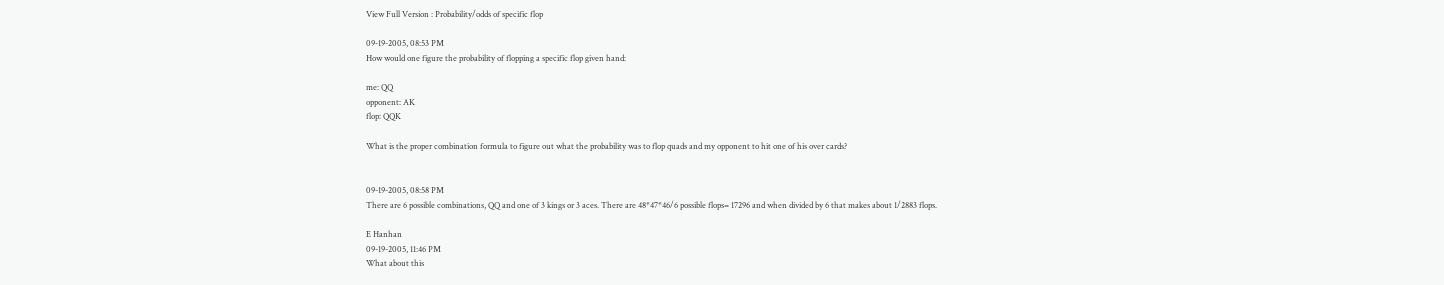View Full Version : Probability/odds of specific flop

09-19-2005, 08:53 PM
How would one figure the probability of flopping a specific flop given hand:

me: QQ
opponent: AK
flop: QQK

What is the proper combination formula to figure out what the probability was to flop quads and my opponent to hit one of his over cards?


09-19-2005, 08:58 PM
There are 6 possible combinations, QQ and one of 3 kings or 3 aces. There are 48*47*46/6 possible flops= 17296 and when divided by 6 that makes about 1/2883 flops.

E Hanhan
09-19-2005, 11:46 PM
What about this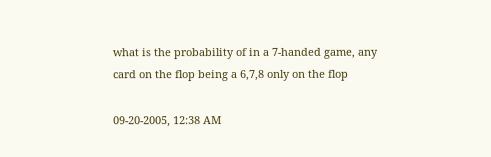what is the probability of in a 7-handed game, any card on the flop being a 6,7,8 only on the flop

09-20-2005, 12:38 AM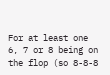For at least one 6, 7 or 8 being on the flop (so 8-8-8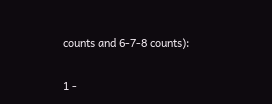counts and 6-7-8 counts):

1 -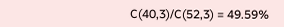C(40,3)/C(52,3) = 49.59%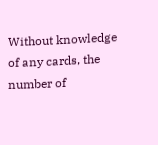Without knowledge of any cards, the number of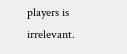players is irrelevant.